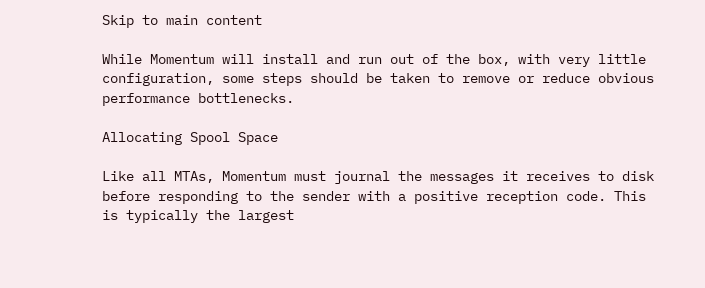Skip to main content

While Momentum will install and run out of the box, with very little configuration, some steps should be taken to remove or reduce obvious performance bottlenecks.

Allocating Spool Space

Like all MTAs, Momentum must journal the messages it receives to disk before responding to the sender with a positive reception code. This is typically the largest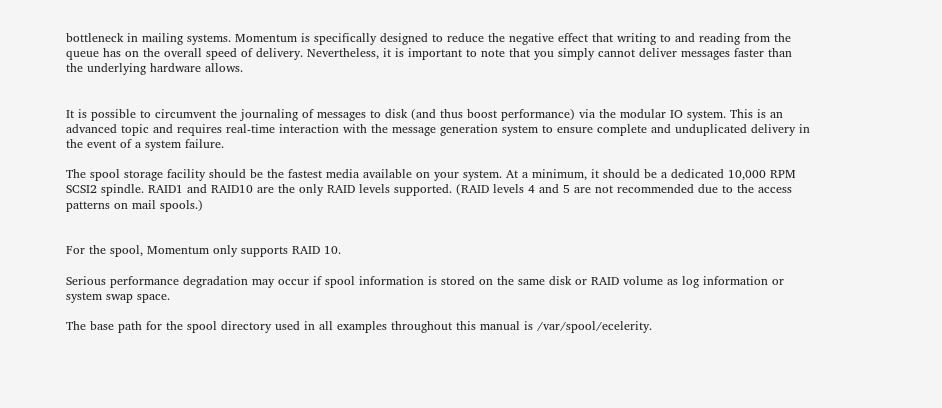bottleneck in mailing systems. Momentum is specifically designed to reduce the negative effect that writing to and reading from the queue has on the overall speed of delivery. Nevertheless, it is important to note that you simply cannot deliver messages faster than the underlying hardware allows.


It is possible to circumvent the journaling of messages to disk (and thus boost performance) via the modular IO system. This is an advanced topic and requires real-time interaction with the message generation system to ensure complete and unduplicated delivery in the event of a system failure.

The spool storage facility should be the fastest media available on your system. At a minimum, it should be a dedicated 10,000 RPM SCSI2 spindle. RAID1 and RAID10 are the only RAID levels supported. (RAID levels 4 and 5 are not recommended due to the access patterns on mail spools.)


For the spool, Momentum only supports RAID 10.

Serious performance degradation may occur if spool information is stored on the same disk or RAID volume as log information or system swap space.

The base path for the spool directory used in all examples throughout this manual is /var/spool/ecelerity.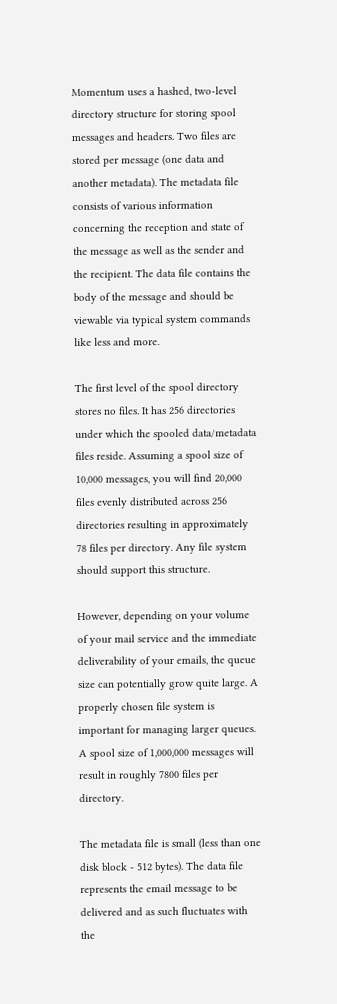Momentum uses a hashed, two-level directory structure for storing spool messages and headers. Two files are stored per message (one data and another metadata). The metadata file consists of various information concerning the reception and state of the message as well as the sender and the recipient. The data file contains the body of the message and should be viewable via typical system commands like less and more.

The first level of the spool directory stores no files. It has 256 directories under which the spooled data/metadata files reside. Assuming a spool size of 10,000 messages, you will find 20,000 files evenly distributed across 256 directories resulting in approximately 78 files per directory. Any file system should support this structure.

However, depending on your volume of your mail service and the immediate deliverability of your emails, the queue size can potentially grow quite large. A properly chosen file system is important for managing larger queues. A spool size of 1,000,000 messages will result in roughly 7800 files per directory.

The metadata file is small (less than one disk block - 512 bytes). The data file represents the email message to be delivered and as such fluctuates with the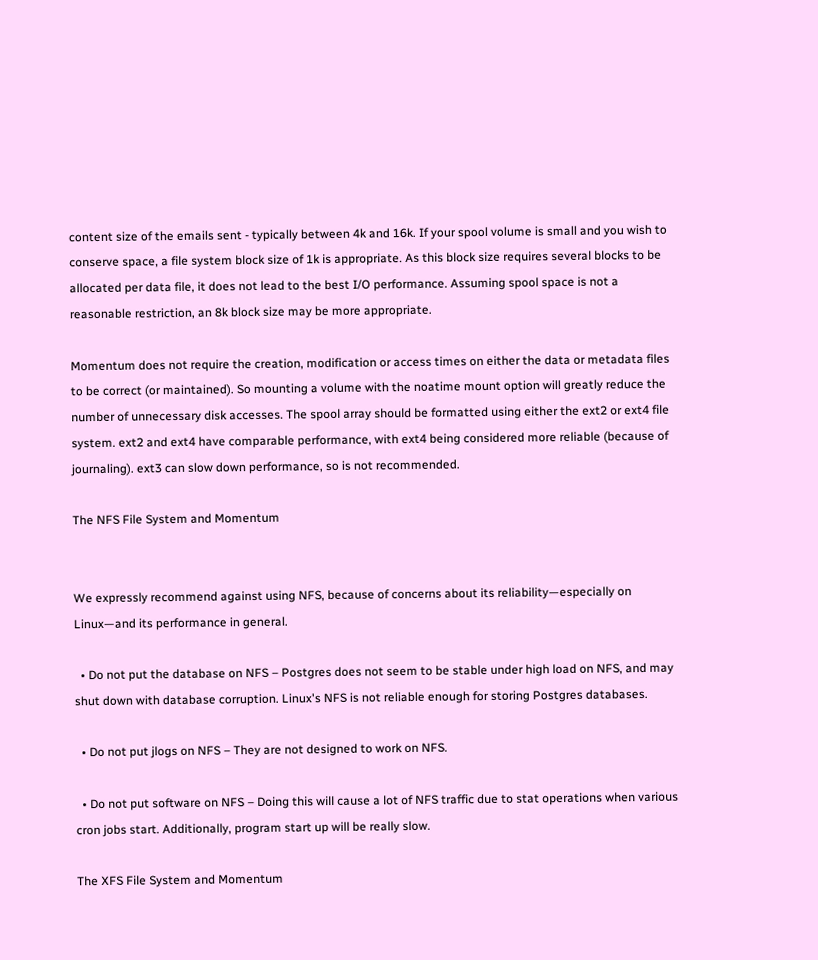content size of the emails sent - typically between 4k and 16k. If your spool volume is small and you wish to conserve space, a file system block size of 1k is appropriate. As this block size requires several blocks to be allocated per data file, it does not lead to the best I/O performance. Assuming spool space is not a reasonable restriction, an 8k block size may be more appropriate.

Momentum does not require the creation, modification or access times on either the data or metadata files to be correct (or maintained). So mounting a volume with the noatime mount option will greatly reduce the number of unnecessary disk accesses. The spool array should be formatted using either the ext2 or ext4 file system. ext2 and ext4 have comparable performance, with ext4 being considered more reliable (because of journaling). ext3 can slow down performance, so is not recommended.

The NFS File System and Momentum


We expressly recommend against using NFS, because of concerns about its reliability—especially on Linux—and its performance in general.

  • Do not put the database on NFS – Postgres does not seem to be stable under high load on NFS, and may shut down with database corruption. Linux's NFS is not reliable enough for storing Postgres databases.

  • Do not put jlogs on NFS – They are not designed to work on NFS.

  • Do not put software on NFS – Doing this will cause a lot of NFS traffic due to stat operations when various cron jobs start. Additionally, program start up will be really slow.

The XFS File System and Momentum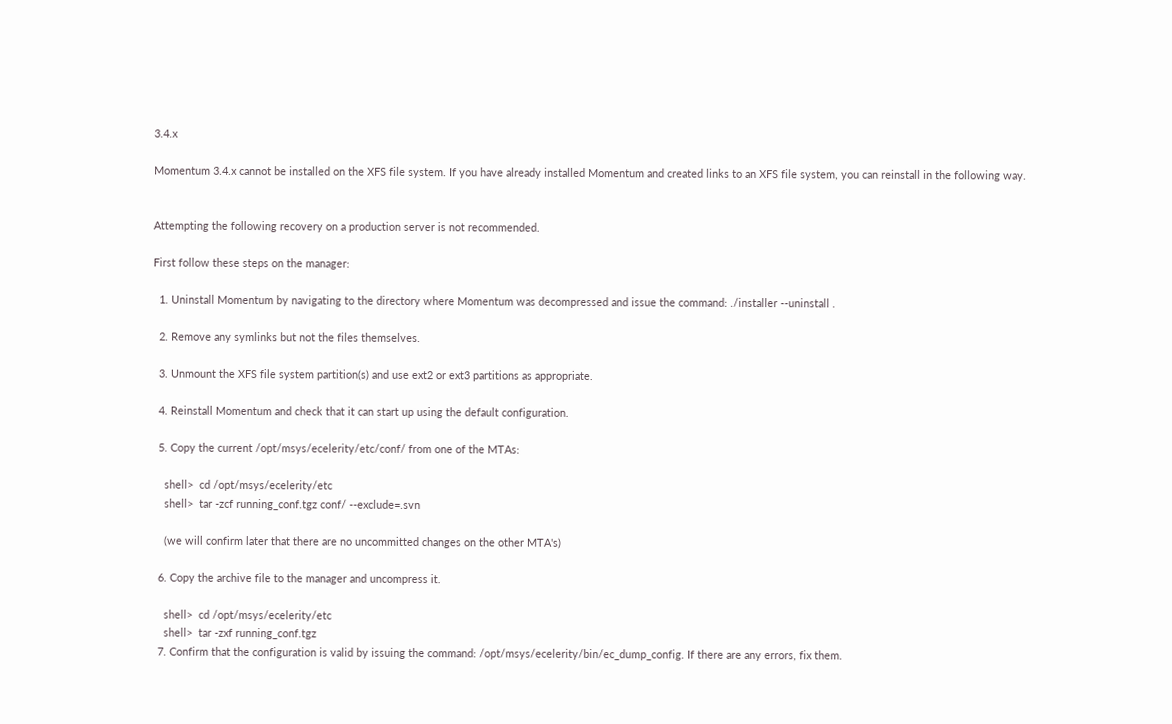3.4.x

Momentum 3.4.x cannot be installed on the XFS file system. If you have already installed Momentum and created links to an XFS file system, you can reinstall in the following way.


Attempting the following recovery on a production server is not recommended.

First follow these steps on the manager:

  1. Uninstall Momentum by navigating to the directory where Momentum was decompressed and issue the command: ./installer --uninstall .

  2. Remove any symlinks but not the files themselves.

  3. Unmount the XFS file system partition(s) and use ext2 or ext3 partitions as appropriate.

  4. Reinstall Momentum and check that it can start up using the default configuration.

  5. Copy the current /opt/msys/ecelerity/etc/conf/ from one of the MTAs:

    shell>  cd /opt/msys/ecelerity/etc
    shell>  tar -zcf running_conf.tgz conf/ --exclude=.svn

    (we will confirm later that there are no uncommitted changes on the other MTA's)

  6. Copy the archive file to the manager and uncompress it.

    shell>  cd /opt/msys/ecelerity/etc
    shell>  tar -zxf running_conf.tgz
  7. Confirm that the configuration is valid by issuing the command: /opt/msys/ecelerity/bin/ec_dump_config. If there are any errors, fix them.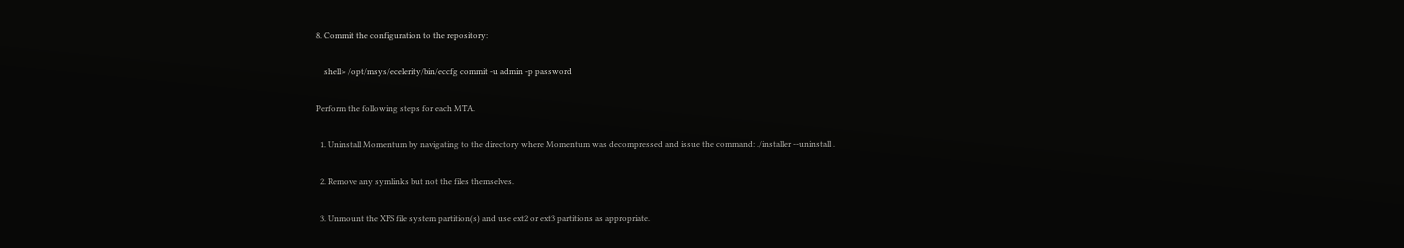8. Commit the configuration to the repository:

    shell> /opt/msys/ecelerity/bin/eccfg commit -u admin -p password

Perform the following steps for each MTA.

  1. Uninstall Momentum by navigating to the directory where Momentum was decompressed and issue the command: ./installer --uninstall .

  2. Remove any symlinks but not the files themselves.

  3. Unmount the XFS file system partition(s) and use ext2 or ext3 partitions as appropriate.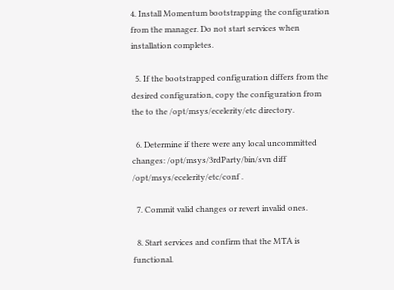4. Install Momentum bootstrapping the configuration from the manager. Do not start services when installation completes.

  5. If the bootstrapped configuration differs from the desired configuration, copy the configuration from the to the /opt/msys/ecelerity/etc directory.

  6. Determine if there were any local uncommitted changes: /opt/msys/3rdParty/bin/svn diff /opt/msys/ecelerity/etc/conf .

  7. Commit valid changes or revert invalid ones.

  8. Start services and confirm that the MTA is functional.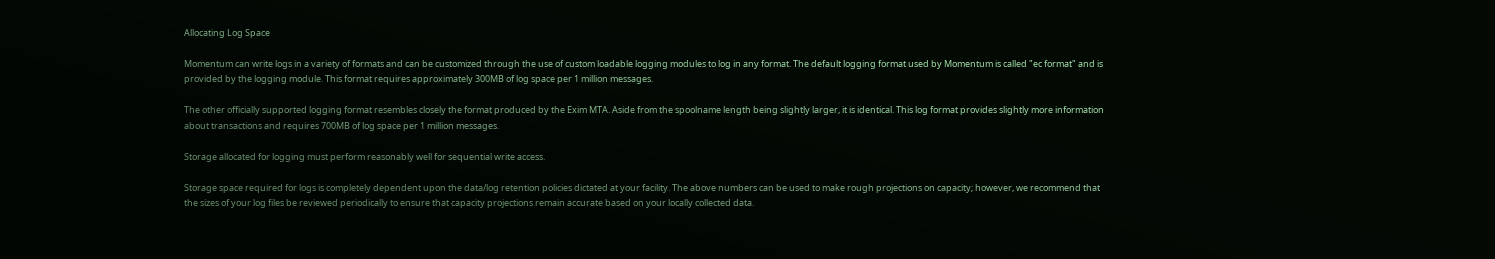Allocating Log Space

Momentum can write logs in a variety of formats and can be customized through the use of custom loadable logging modules to log in any format. The default logging format used by Momentum is called "ec format" and is provided by the logging module. This format requires approximately 300MB of log space per 1 million messages.

The other officially supported logging format resembles closely the format produced by the Exim MTA. Aside from the spoolname length being slightly larger, it is identical. This log format provides slightly more information about transactions and requires 700MB of log space per 1 million messages.

Storage allocated for logging must perform reasonably well for sequential write access.

Storage space required for logs is completely dependent upon the data/log retention policies dictated at your facility. The above numbers can be used to make rough projections on capacity; however, we recommend that the sizes of your log files be reviewed periodically to ensure that capacity projections remain accurate based on your locally collected data.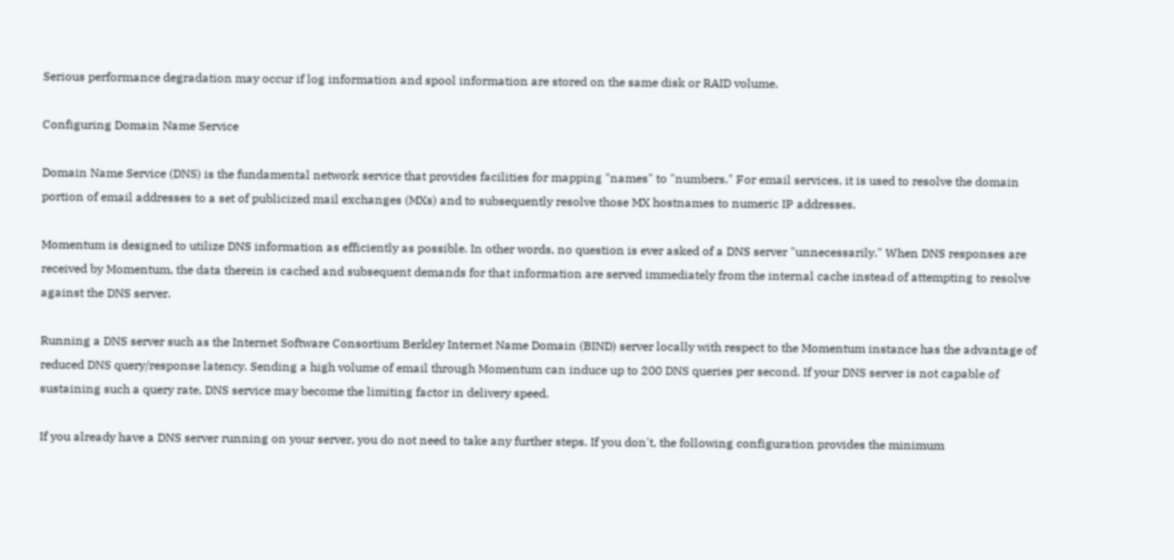Serious performance degradation may occur if log information and spool information are stored on the same disk or RAID volume.

Configuring Domain Name Service

Domain Name Service (DNS) is the fundamental network service that provides facilities for mapping "names" to "numbers." For email services, it is used to resolve the domain portion of email addresses to a set of publicized mail exchanges (MXs) and to subsequently resolve those MX hostnames to numeric IP addresses.

Momentum is designed to utilize DNS information as efficiently as possible. In other words, no question is ever asked of a DNS server "unnecessarily." When DNS responses are received by Momentum, the data therein is cached and subsequent demands for that information are served immediately from the internal cache instead of attempting to resolve against the DNS server.

Running a DNS server such as the Internet Software Consortium Berkley Internet Name Domain (BIND) server locally with respect to the Momentum instance has the advantage of reduced DNS query/response latency. Sending a high volume of email through Momentum can induce up to 200 DNS queries per second. If your DNS server is not capable of sustaining such a query rate, DNS service may become the limiting factor in delivery speed.

If you already have a DNS server running on your server, you do not need to take any further steps. If you don't, the following configuration provides the minimum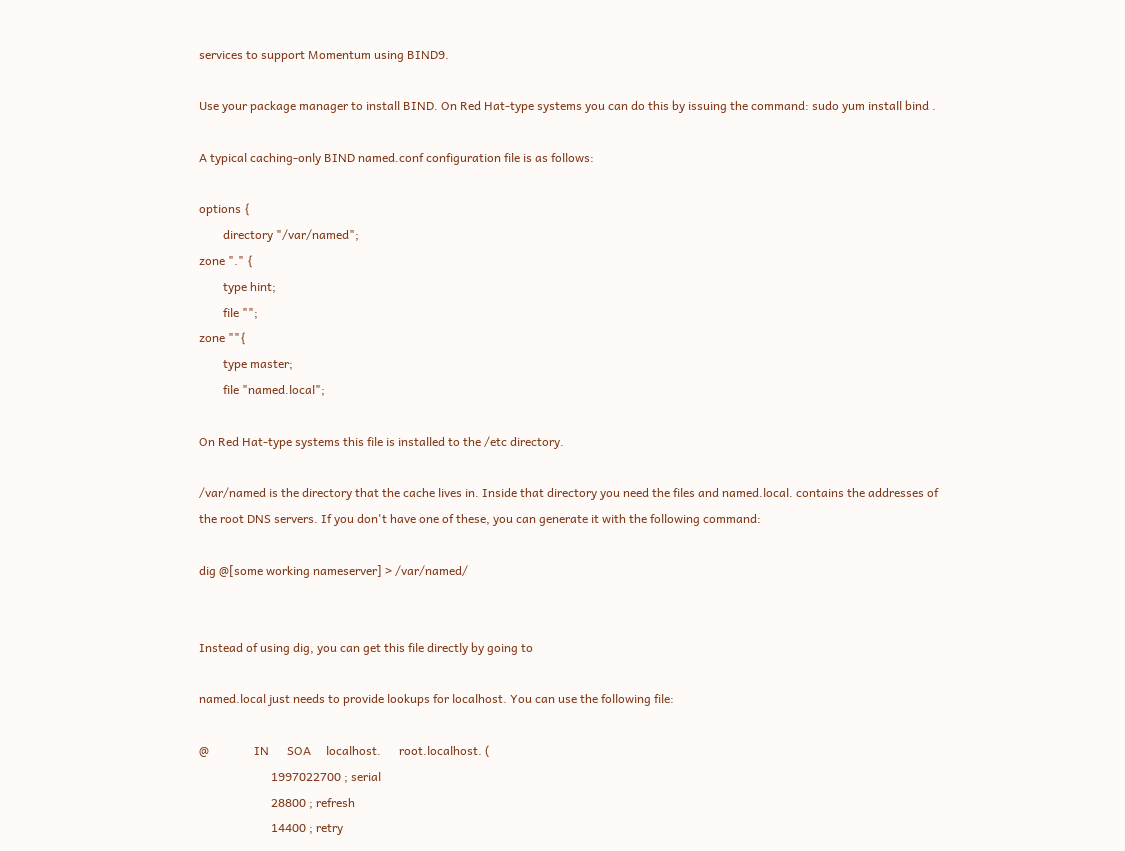services to support Momentum using BIND9.

Use your package manager to install BIND. On Red Hat-type systems you can do this by issuing the command: sudo yum install bind .

A typical caching-only BIND named.conf configuration file is as follows:

options {
        directory "/var/named";
zone "." {
        type hint;
        file "";
zone ""{
        type master;
        file "named.local";

On Red Hat-type systems this file is installed to the /etc directory.

/var/named is the directory that the cache lives in. Inside that directory you need the files and named.local. contains the addresses of the root DNS servers. If you don't have one of these, you can generate it with the following command:

dig @[some working nameserver] > /var/named/


Instead of using dig, you can get this file directly by going to

named.local just needs to provide lookups for localhost. You can use the following file:

@               IN      SOA     localhost.      root.localhost. (
                        1997022700 ; serial
                        28800 ; refresh
                        14400 ; retry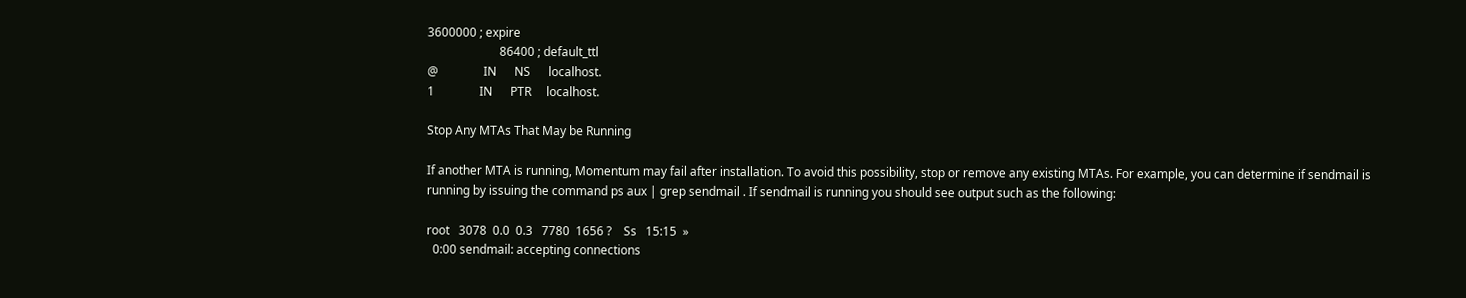3600000 ; expire
                        86400 ; default_ttl
@               IN      NS      localhost.
1               IN      PTR     localhost.

Stop Any MTAs That May be Running

If another MTA is running, Momentum may fail after installation. To avoid this possibility, stop or remove any existing MTAs. For example, you can determine if sendmail is running by issuing the command ps aux | grep sendmail . If sendmail is running you should see output such as the following:

root   3078  0.0  0.3   7780  1656 ?    Ss   15:15  »
  0:00 sendmail: accepting connections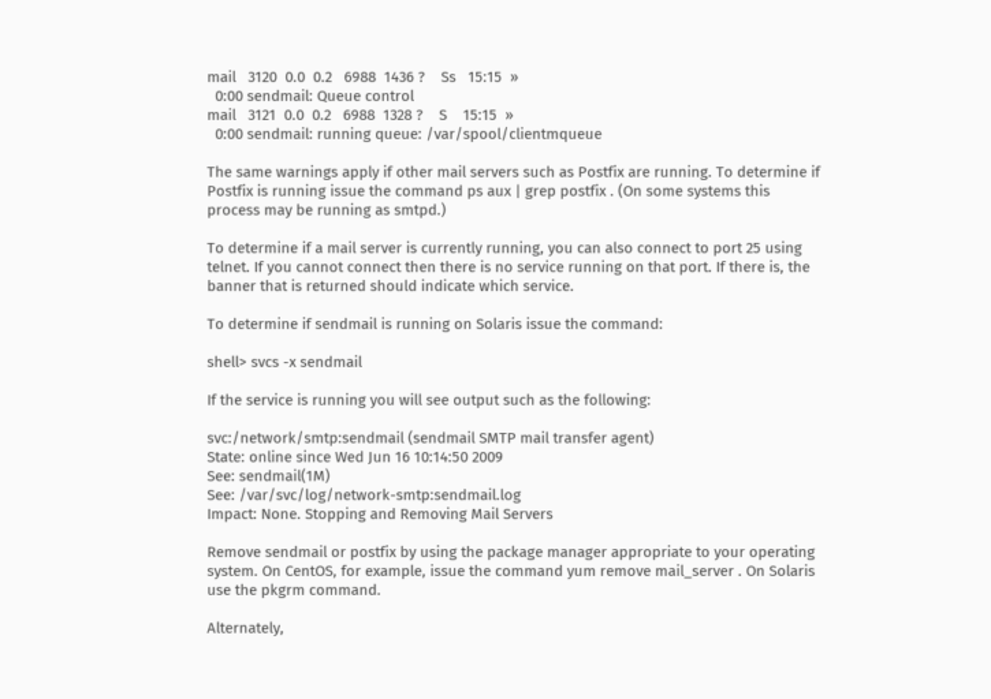mail   3120  0.0  0.2   6988  1436 ?    Ss   15:15  »
  0:00 sendmail: Queue control
mail   3121  0.0  0.2   6988  1328 ?    S    15:15  »
  0:00 sendmail: running queue: /var/spool/clientmqueue

The same warnings apply if other mail servers such as Postfix are running. To determine if Postfix is running issue the command ps aux | grep postfix . (On some systems this process may be running as smtpd.)

To determine if a mail server is currently running, you can also connect to port 25 using telnet. If you cannot connect then there is no service running on that port. If there is, the banner that is returned should indicate which service.

To determine if sendmail is running on Solaris issue the command:

shell> svcs -x sendmail

If the service is running you will see output such as the following:

svc:/network/smtp:sendmail (sendmail SMTP mail transfer agent)
State: online since Wed Jun 16 10:14:50 2009
See: sendmail(1M)
See: /var/svc/log/network-smtp:sendmail.log
Impact: None. Stopping and Removing Mail Servers

Remove sendmail or postfix by using the package manager appropriate to your operating system. On CentOS, for example, issue the command yum remove mail_server . On Solaris use the pkgrm command.

Alternately,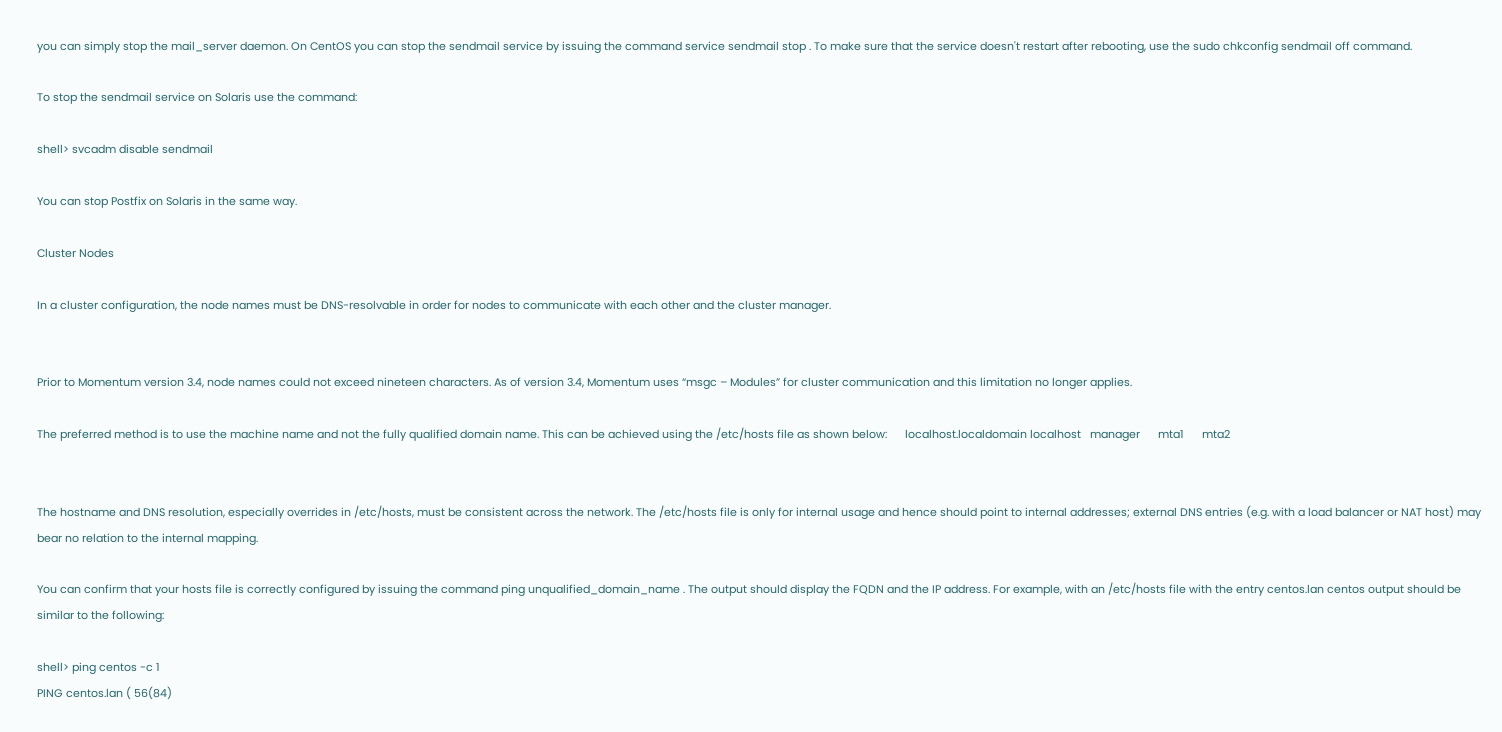you can simply stop the mail_server daemon. On CentOS you can stop the sendmail service by issuing the command service sendmail stop . To make sure that the service doesn't restart after rebooting, use the sudo chkconfig sendmail off command.

To stop the sendmail service on Solaris use the command:

shell> svcadm disable sendmail

You can stop Postfix on Solaris in the same way.

Cluster Nodes

In a cluster configuration, the node names must be DNS-resolvable in order for nodes to communicate with each other and the cluster manager.


Prior to Momentum version 3.4, node names could not exceed nineteen characters. As of version 3.4, Momentum uses “msgc – Modules” for cluster communication and this limitation no longer applies.

The preferred method is to use the machine name and not the fully qualified domain name. This can be achieved using the /etc/hosts file as shown below:      localhost.localdomain localhost   manager      mta1      mta2


The hostname and DNS resolution, especially overrides in /etc/hosts, must be consistent across the network. The /etc/hosts file is only for internal usage and hence should point to internal addresses; external DNS entries (e.g. with a load balancer or NAT host) may bear no relation to the internal mapping.

You can confirm that your hosts file is correctly configured by issuing the command ping unqualified_domain_name . The output should display the FQDN and the IP address. For example, with an /etc/hosts file with the entry centos.lan centos output should be similar to the following:

shell> ping centos -c 1
PING centos.lan ( 56(84)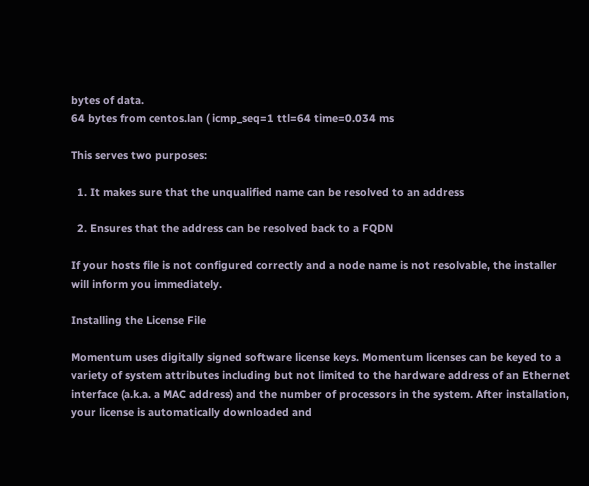bytes of data.
64 bytes from centos.lan ( icmp_seq=1 ttl=64 time=0.034 ms

This serves two purposes:

  1. It makes sure that the unqualified name can be resolved to an address

  2. Ensures that the address can be resolved back to a FQDN

If your hosts file is not configured correctly and a node name is not resolvable, the installer will inform you immediately.

Installing the License File

Momentum uses digitally signed software license keys. Momentum licenses can be keyed to a variety of system attributes including but not limited to the hardware address of an Ethernet interface (a.k.a. a MAC address) and the number of processors in the system. After installation, your license is automatically downloaded and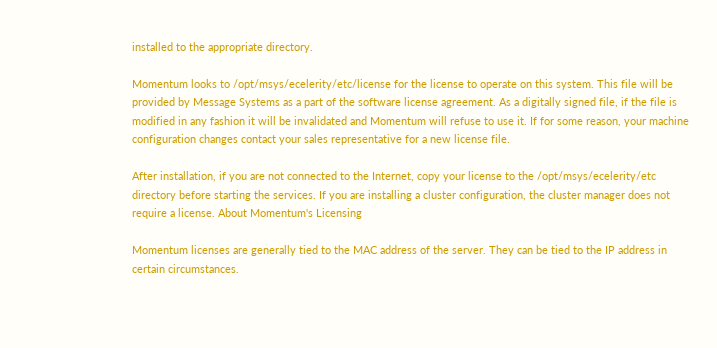installed to the appropriate directory.

Momentum looks to /opt/msys/ecelerity/etc/license for the license to operate on this system. This file will be provided by Message Systems as a part of the software license agreement. As a digitally signed file, if the file is modified in any fashion it will be invalidated and Momentum will refuse to use it. If for some reason, your machine configuration changes contact your sales representative for a new license file.

After installation, if you are not connected to the Internet, copy your license to the /opt/msys/ecelerity/etc directory before starting the services. If you are installing a cluster configuration, the cluster manager does not require a license. About Momentum's Licensing

Momentum licenses are generally tied to the MAC address of the server. They can be tied to the IP address in certain circumstances.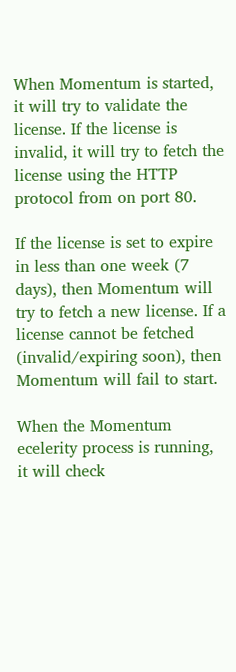When Momentum is started, it will try to validate the license. If the license is invalid, it will try to fetch the license using the HTTP protocol from on port 80.

If the license is set to expire in less than one week (7 days), then Momentum will try to fetch a new license. If a license cannot be fetched (invalid/expiring soon), then Momentum will fail to start.

When the Momentum ecelerity process is running, it will check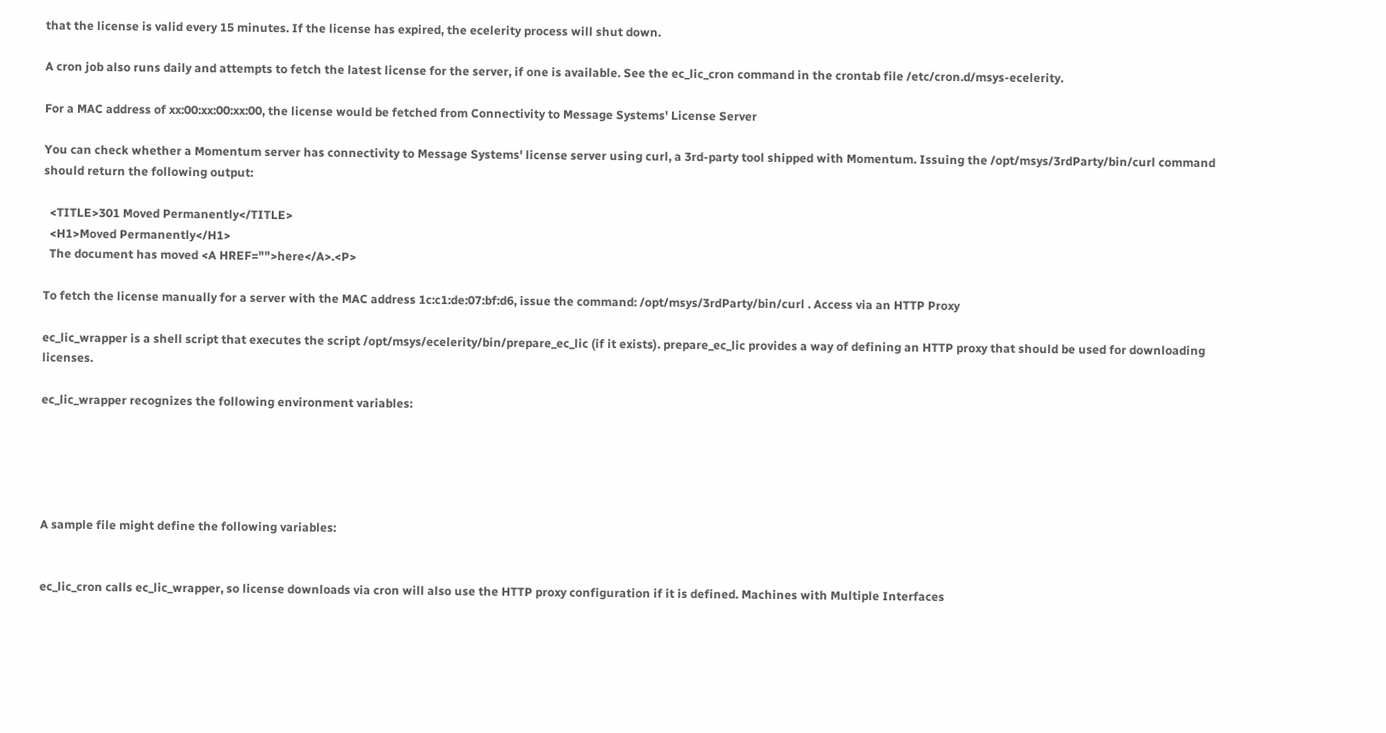that the license is valid every 15 minutes. If the license has expired, the ecelerity process will shut down.

A cron job also runs daily and attempts to fetch the latest license for the server, if one is available. See the ec_lic_cron command in the crontab file /etc/cron.d/msys-ecelerity.

For a MAC address of xx:00:xx:00:xx:00, the license would be fetched from Connectivity to Message Systems' License Server

You can check whether a Momentum server has connectivity to Message Systems' license server using curl, a 3rd-party tool shipped with Momentum. Issuing the /opt/msys/3rdParty/bin/curl command should return the following output:

  <TITLE>301 Moved Permanently</TITLE>
  <H1>Moved Permanently</H1>
  The document has moved <A HREF="">here</A>.<P>

To fetch the license manually for a server with the MAC address 1c:c1:de:07:bf:d6, issue the command: /opt/msys/3rdParty/bin/curl . Access via an HTTP Proxy

ec_lic_wrapper is a shell script that executes the script /opt/msys/ecelerity/bin/prepare_ec_lic (if it exists). prepare_ec_lic provides a way of defining an HTTP proxy that should be used for downloading licenses.

ec_lic_wrapper recognizes the following environment variables:





A sample file might define the following variables:


ec_lic_cron calls ec_lic_wrapper, so license downloads via cron will also use the HTTP proxy configuration if it is defined. Machines with Multiple Interfaces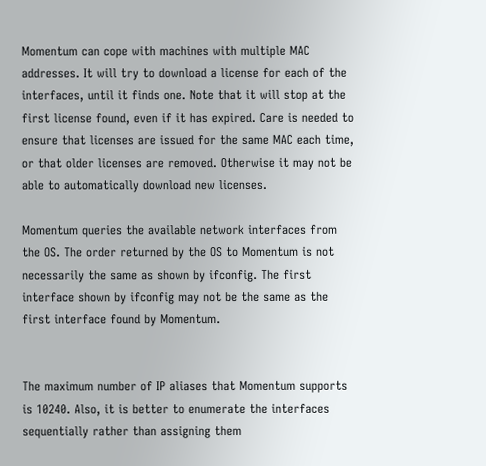Momentum can cope with machines with multiple MAC addresses. It will try to download a license for each of the interfaces, until it finds one. Note that it will stop at the first license found, even if it has expired. Care is needed to ensure that licenses are issued for the same MAC each time, or that older licenses are removed. Otherwise it may not be able to automatically download new licenses.

Momentum queries the available network interfaces from the OS. The order returned by the OS to Momentum is not necessarily the same as shown by ifconfig. The first interface shown by ifconfig may not be the same as the first interface found by Momentum.


The maximum number of IP aliases that Momentum supports is 10240. Also, it is better to enumerate the interfaces sequentially rather than assigning them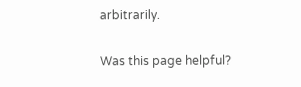arbitrarily.

Was this page helpful?